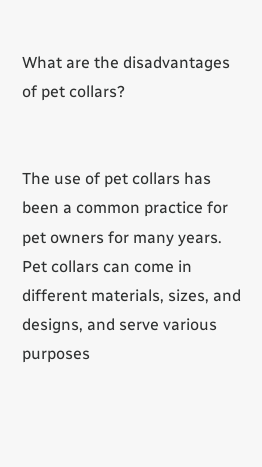What are the disadvantages of pet collars?


The use of pet collars has been a common practice for pet owners for many years. Pet collars can come in different materials, sizes, and designs, and serve various purposes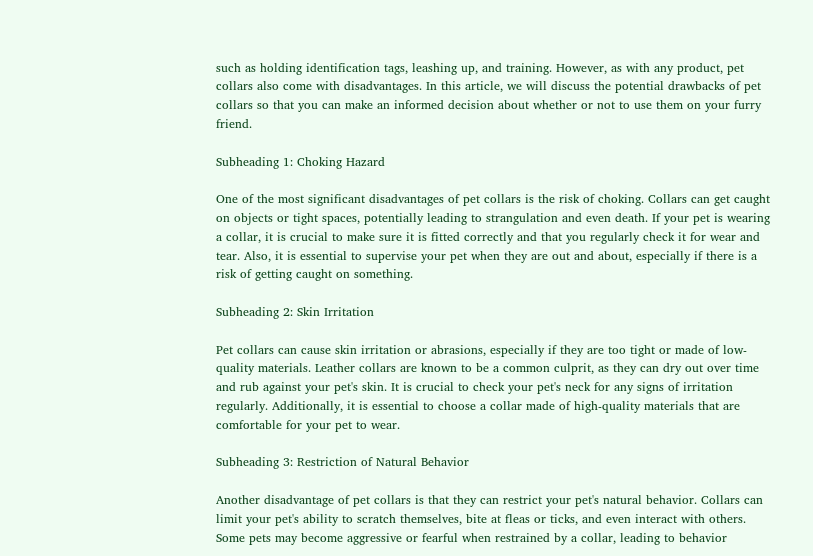such as holding identification tags, leashing up, and training. However, as with any product, pet collars also come with disadvantages. In this article, we will discuss the potential drawbacks of pet collars so that you can make an informed decision about whether or not to use them on your furry friend.

Subheading 1: Choking Hazard

One of the most significant disadvantages of pet collars is the risk of choking. Collars can get caught on objects or tight spaces, potentially leading to strangulation and even death. If your pet is wearing a collar, it is crucial to make sure it is fitted correctly and that you regularly check it for wear and tear. Also, it is essential to supervise your pet when they are out and about, especially if there is a risk of getting caught on something.

Subheading 2: Skin Irritation

Pet collars can cause skin irritation or abrasions, especially if they are too tight or made of low-quality materials. Leather collars are known to be a common culprit, as they can dry out over time and rub against your pet's skin. It is crucial to check your pet's neck for any signs of irritation regularly. Additionally, it is essential to choose a collar made of high-quality materials that are comfortable for your pet to wear.

Subheading 3: Restriction of Natural Behavior

Another disadvantage of pet collars is that they can restrict your pet's natural behavior. Collars can limit your pet's ability to scratch themselves, bite at fleas or ticks, and even interact with others. Some pets may become aggressive or fearful when restrained by a collar, leading to behavior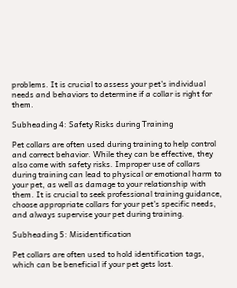problems. It is crucial to assess your pet's individual needs and behaviors to determine if a collar is right for them.

Subheading 4: Safety Risks during Training

Pet collars are often used during training to help control and correct behavior. While they can be effective, they also come with safety risks. Improper use of collars during training can lead to physical or emotional harm to your pet, as well as damage to your relationship with them. It is crucial to seek professional training guidance, choose appropriate collars for your pet's specific needs, and always supervise your pet during training.

Subheading 5: Misidentification

Pet collars are often used to hold identification tags, which can be beneficial if your pet gets lost.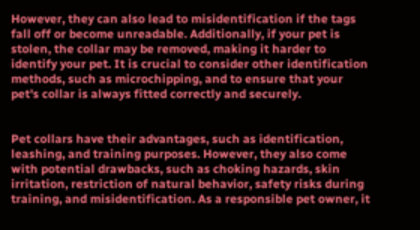However, they can also lead to misidentification if the tags fall off or become unreadable. Additionally, if your pet is stolen, the collar may be removed, making it harder to identify your pet. It is crucial to consider other identification methods, such as microchipping, and to ensure that your pet's collar is always fitted correctly and securely.


Pet collars have their advantages, such as identification, leashing, and training purposes. However, they also come with potential drawbacks, such as choking hazards, skin irritation, restriction of natural behavior, safety risks during training, and misidentification. As a responsible pet owner, it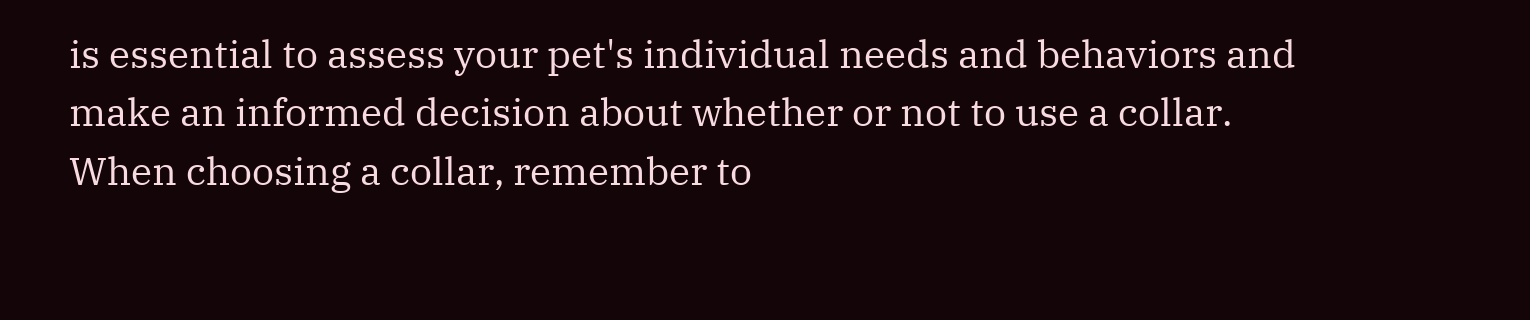is essential to assess your pet's individual needs and behaviors and make an informed decision about whether or not to use a collar. When choosing a collar, remember to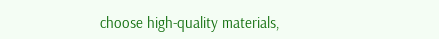choose high-quality materials,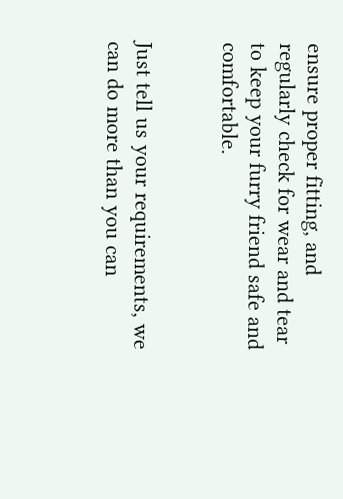ensure proper fitting, and regularly check for wear and tear to keep your furry friend safe and comfortable.


Just tell us your requirements, we can do more than you can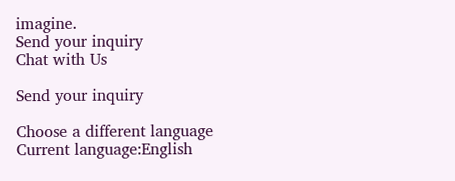imagine.
Send your inquiry
Chat with Us

Send your inquiry

Choose a different language
Current language:English